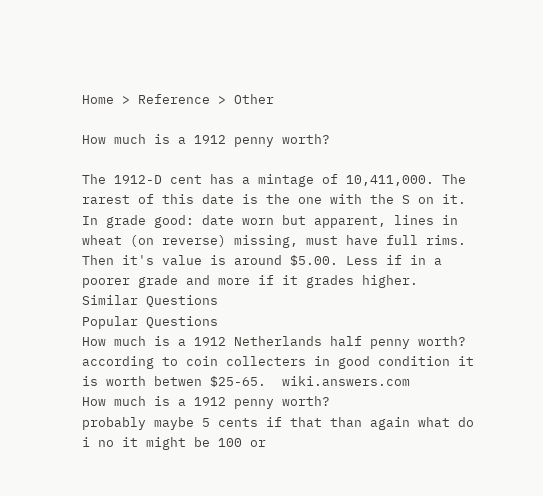Home > Reference > Other

How much is a 1912 penny worth?

The 1912-D cent has a mintage of 10,411,000. The rarest of this date is the one with the S on it. In grade good: date worn but apparent, lines in wheat (on reverse) missing, must have full rims. Then it's value is around $5.00. Less if in a poorer grade and more if it grades higher.
Similar Questions
Popular Questions
How much is a 1912 Netherlands half penny worth?
according to coin collecters in good condition it is worth betwen $25-65.  wiki.answers.com
How much is a 1912 penny worth?
probably maybe 5 cents if that than again what do i no it might be 100 or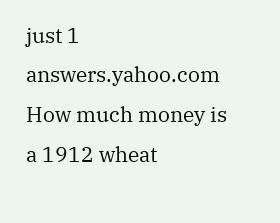just 1  answers.yahoo.com
How much money is a 1912 wheat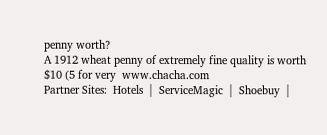penny worth?
A 1912 wheat penny of extremely fine quality is worth $10 (5 for very  www.chacha.com
Partner Sites:  Hotels  |  ServiceMagic  |  Shoebuy  |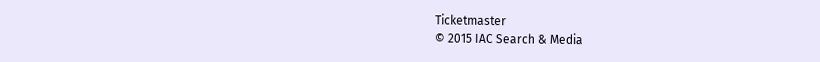Ticketmaster
© 2015 IAC Search & Media